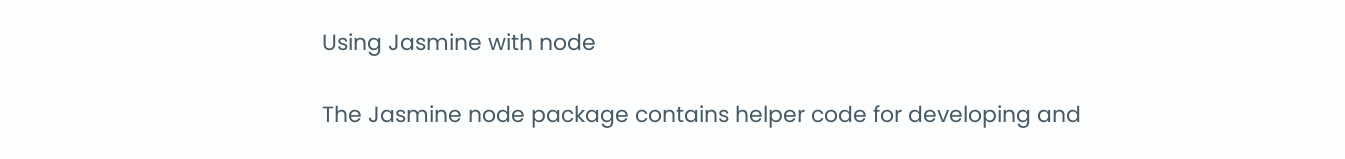Using Jasmine with node

The Jasmine node package contains helper code for developing and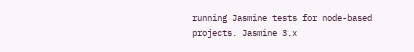running Jasmine tests for node-based projects. Jasmine 3.x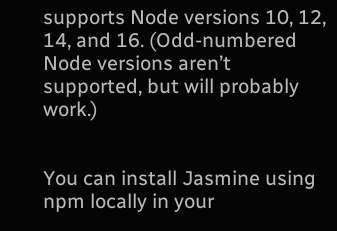supports Node versions 10, 12, 14, and 16. (Odd-numbered Node versions aren’t supported, but will probably work.)


You can install Jasmine using npm locally in your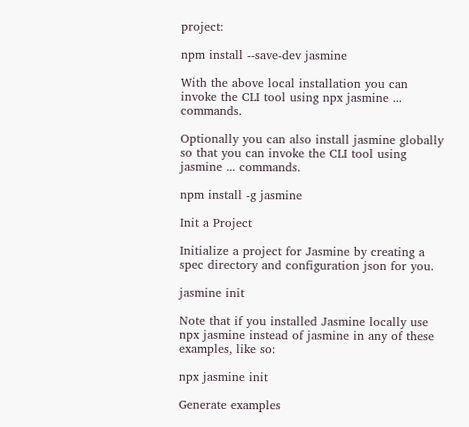project:

npm install --save-dev jasmine

With the above local installation you can invoke the CLI tool using npx jasmine ... commands.

Optionally you can also install jasmine globally so that you can invoke the CLI tool using jasmine ... commands.

npm install -g jasmine

Init a Project

Initialize a project for Jasmine by creating a spec directory and configuration json for you.

jasmine init

Note that if you installed Jasmine locally use npx jasmine instead of jasmine in any of these examples, like so:

npx jasmine init

Generate examples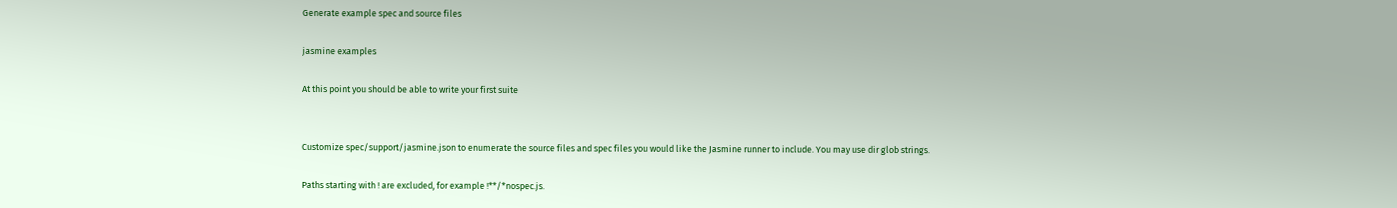Generate example spec and source files

jasmine examples

At this point you should be able to write your first suite


Customize spec/support/jasmine.json to enumerate the source files and spec files you would like the Jasmine runner to include. You may use dir glob strings.

Paths starting with ! are excluded, for example !**/*nospec.js.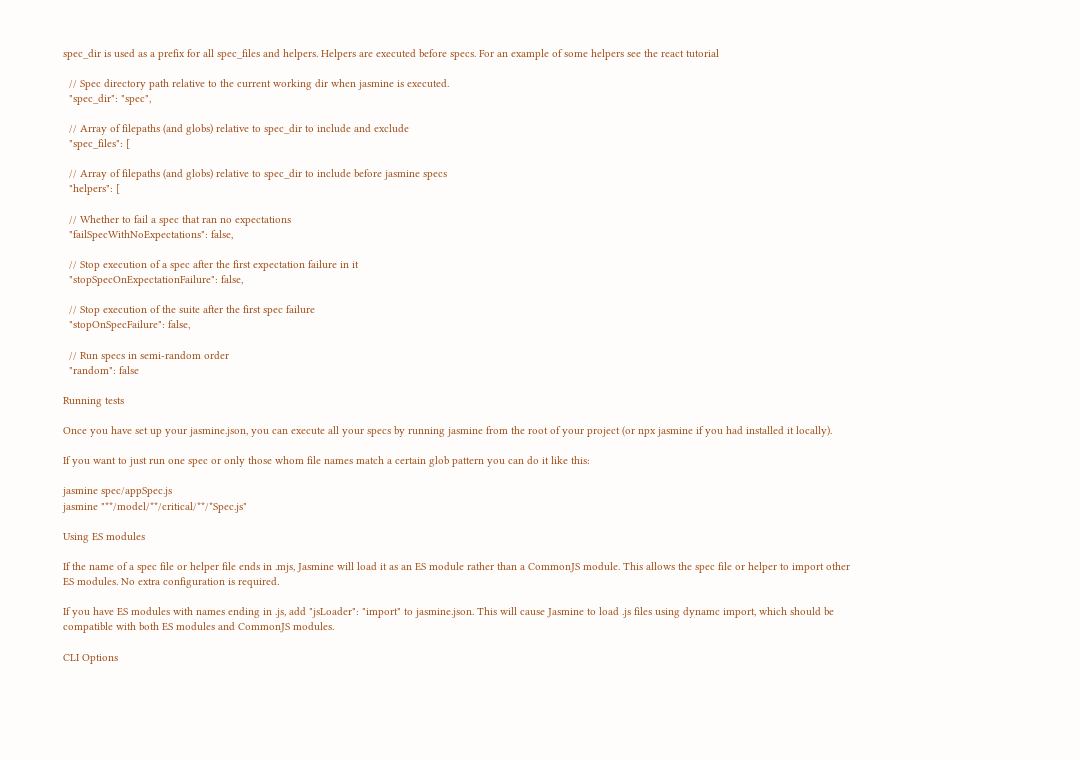spec_dir is used as a prefix for all spec_files and helpers. Helpers are executed before specs. For an example of some helpers see the react tutorial

  // Spec directory path relative to the current working dir when jasmine is executed.
  "spec_dir": "spec",

  // Array of filepaths (and globs) relative to spec_dir to include and exclude
  "spec_files": [

  // Array of filepaths (and globs) relative to spec_dir to include before jasmine specs
  "helpers": [

  // Whether to fail a spec that ran no expectations
  "failSpecWithNoExpectations": false,

  // Stop execution of a spec after the first expectation failure in it
  "stopSpecOnExpectationFailure": false,

  // Stop execution of the suite after the first spec failure
  "stopOnSpecFailure": false,

  // Run specs in semi-random order
  "random": false

Running tests

Once you have set up your jasmine.json, you can execute all your specs by running jasmine from the root of your project (or npx jasmine if you had installed it locally).

If you want to just run one spec or only those whom file names match a certain glob pattern you can do it like this:

jasmine spec/appSpec.js
jasmine "**/model/**/critical/**/*Spec.js"

Using ES modules

If the name of a spec file or helper file ends in .mjs, Jasmine will load it as an ES module rather than a CommonJS module. This allows the spec file or helper to import other ES modules. No extra configuration is required.

If you have ES modules with names ending in .js, add "jsLoader": "import" to jasmine.json. This will cause Jasmine to load .js files using dynamc import, which should be compatible with both ES modules and CommonJS modules.

CLI Options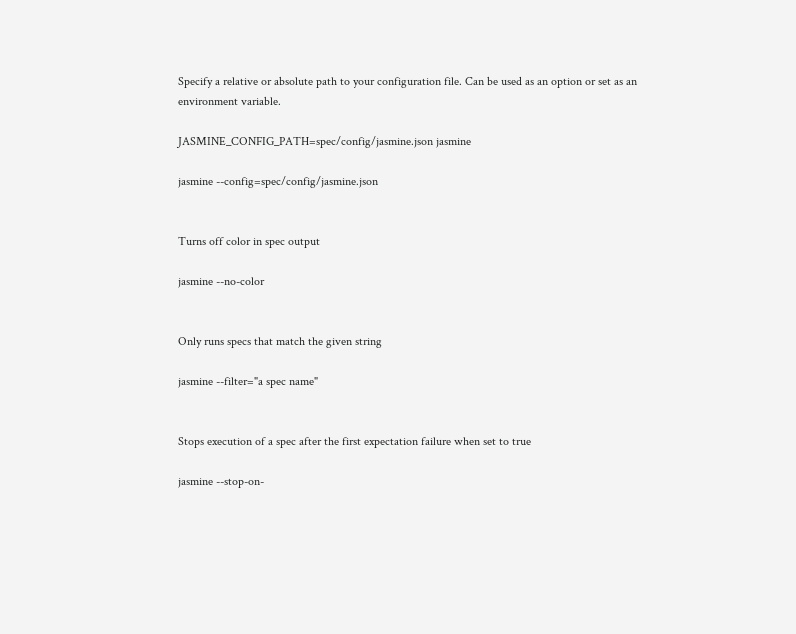Specify a relative or absolute path to your configuration file. Can be used as an option or set as an environment variable.

JASMINE_CONFIG_PATH=spec/config/jasmine.json jasmine

jasmine --config=spec/config/jasmine.json


Turns off color in spec output

jasmine --no-color


Only runs specs that match the given string

jasmine --filter="a spec name"


Stops execution of a spec after the first expectation failure when set to true

jasmine --stop-on-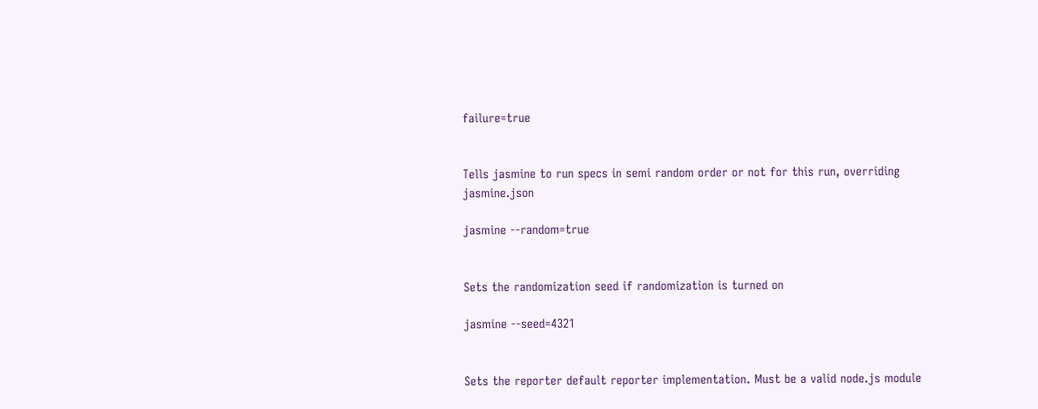failure=true


Tells jasmine to run specs in semi random order or not for this run, overriding jasmine.json

jasmine --random=true


Sets the randomization seed if randomization is turned on

jasmine --seed=4321


Sets the reporter default reporter implementation. Must be a valid node.js module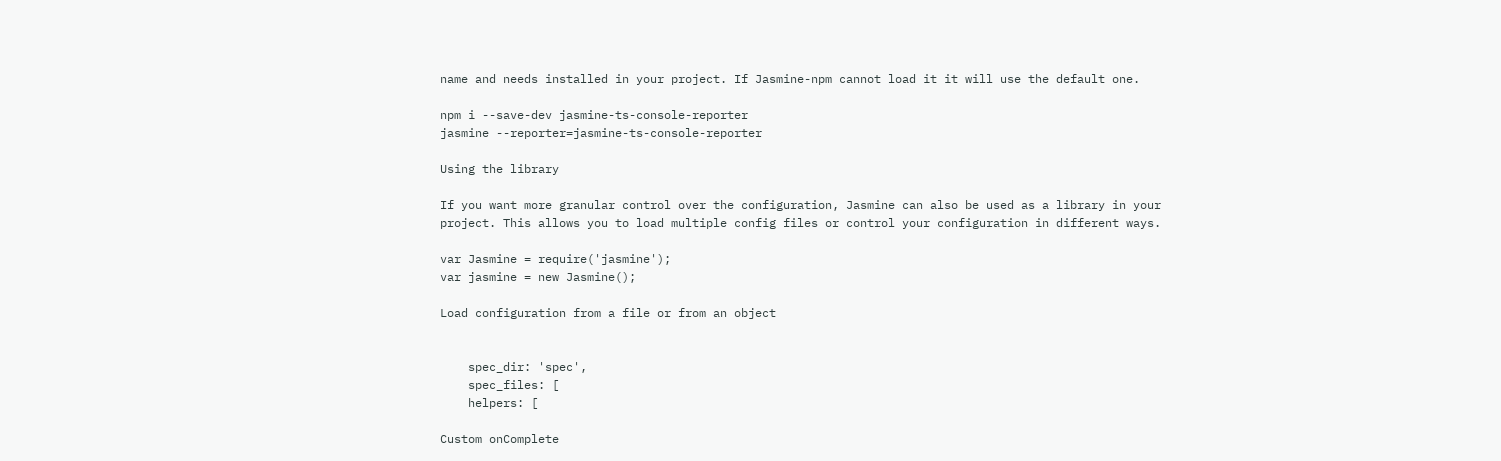name and needs installed in your project. If Jasmine-npm cannot load it it will use the default one.

npm i --save-dev jasmine-ts-console-reporter
jasmine --reporter=jasmine-ts-console-reporter

Using the library

If you want more granular control over the configuration, Jasmine can also be used as a library in your project. This allows you to load multiple config files or control your configuration in different ways.

var Jasmine = require('jasmine');
var jasmine = new Jasmine();

Load configuration from a file or from an object


    spec_dir: 'spec',
    spec_files: [
    helpers: [

Custom onComplete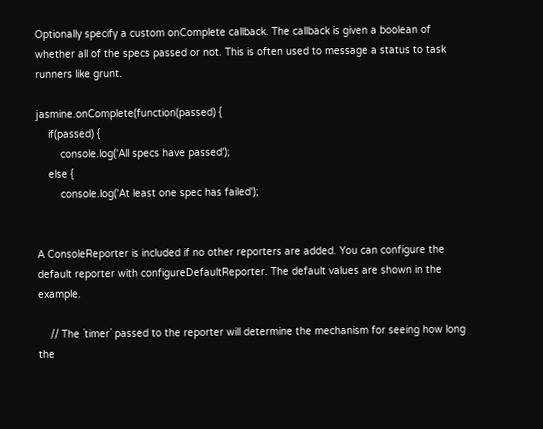Optionally specify a custom onComplete callback. The callback is given a boolean of whether all of the specs passed or not. This is often used to message a status to task runners like grunt.

jasmine.onComplete(function(passed) {
    if(passed) {
        console.log('All specs have passed');
    else {
        console.log('At least one spec has failed');


A ConsoleReporter is included if no other reporters are added. You can configure the default reporter with configureDefaultReporter. The default values are shown in the example.

    // The `timer` passed to the reporter will determine the mechanism for seeing how long the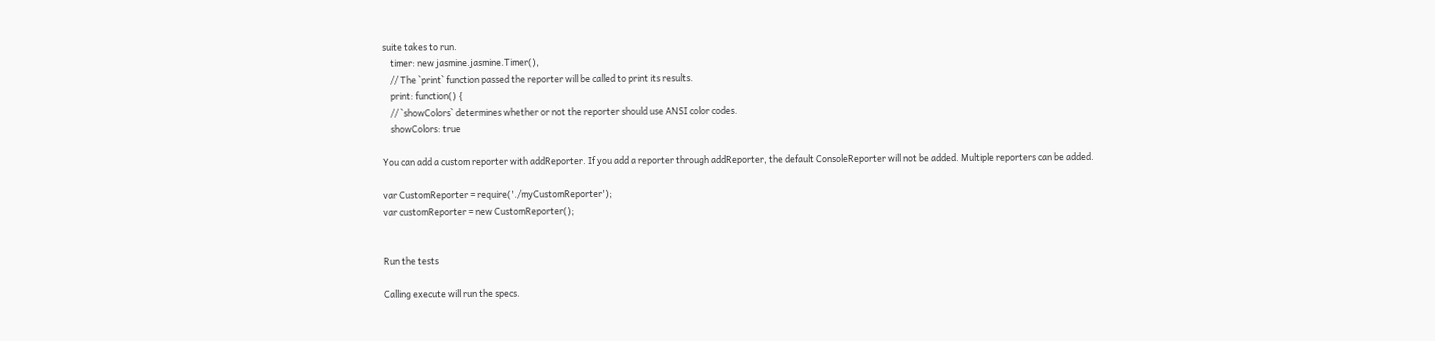suite takes to run.
    timer: new jasmine.jasmine.Timer(),
    // The `print` function passed the reporter will be called to print its results.
    print: function() {
    // `showColors` determines whether or not the reporter should use ANSI color codes.
    showColors: true

You can add a custom reporter with addReporter. If you add a reporter through addReporter, the default ConsoleReporter will not be added. Multiple reporters can be added.

var CustomReporter = require('./myCustomReporter');
var customReporter = new CustomReporter();


Run the tests

Calling execute will run the specs.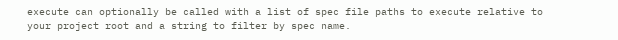execute can optionally be called with a list of spec file paths to execute relative to your project root and a string to filter by spec name.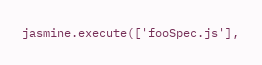jasmine.execute(['fooSpec.js'],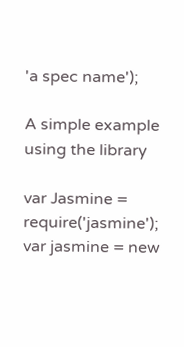'a spec name');

A simple example using the library

var Jasmine = require('jasmine');
var jasmine = new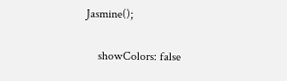Jasmine();

    showColors: false